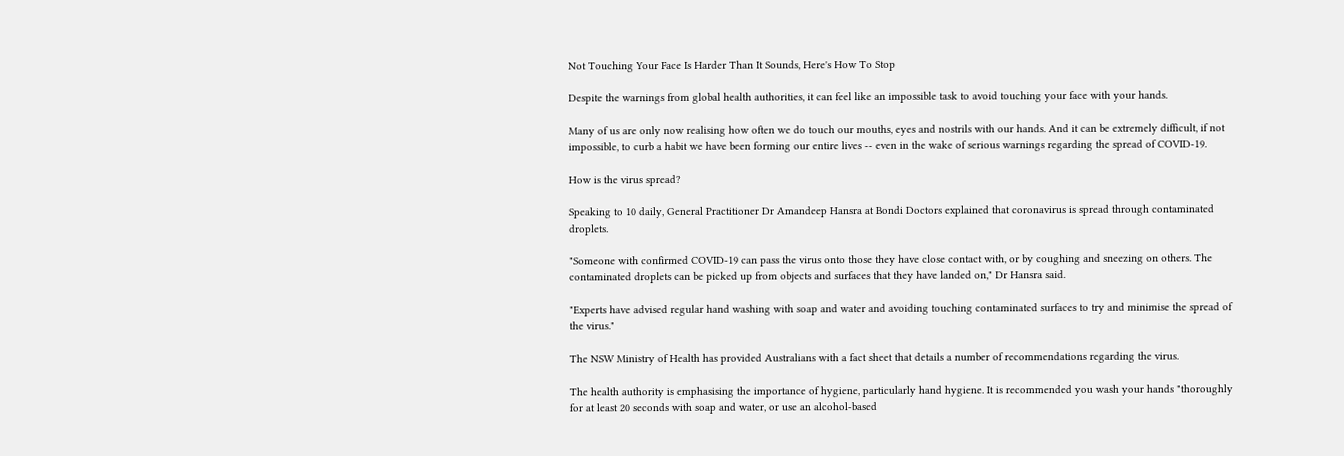Not Touching Your Face Is Harder Than It Sounds, Here's How To Stop

Despite the warnings from global health authorities, it can feel like an impossible task to avoid touching your face with your hands.

Many of us are only now realising how often we do touch our mouths, eyes and nostrils with our hands. And it can be extremely difficult, if not impossible, to curb a habit we have been forming our entire lives -- even in the wake of serious warnings regarding the spread of COVID-19.

How is the virus spread?

Speaking to 10 daily, General Practitioner Dr Amandeep Hansra at Bondi Doctors explained that coronavirus is spread through contaminated droplets.

"Someone with confirmed COVID-19 can pass the virus onto those they have close contact with, or by coughing and sneezing on others. The contaminated droplets can be picked up from objects and surfaces that they have landed on," Dr Hansra said.

"Experts have advised regular hand washing with soap and water and avoiding touching contaminated surfaces to try and minimise the spread of the virus."

The NSW Ministry of Health has provided Australians with a fact sheet that details a number of recommendations regarding the virus.

The health authority is emphasising the importance of hygiene, particularly hand hygiene. It is recommended you wash your hands "thoroughly for at least 20 seconds with soap and water, or use an alcohol-based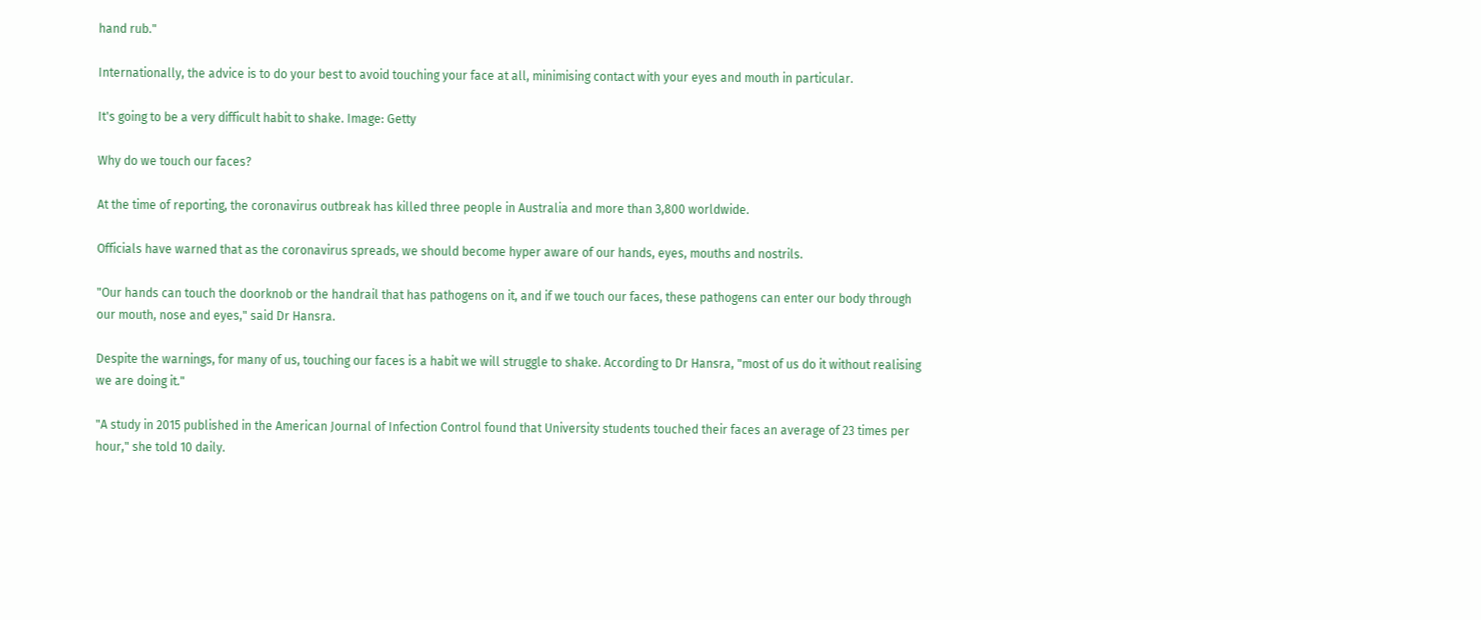hand rub."

Internationally, the advice is to do your best to avoid touching your face at all, minimising contact with your eyes and mouth in particular.

It's going to be a very difficult habit to shake. Image: Getty

Why do we touch our faces?

At the time of reporting, the coronavirus outbreak has killed three people in Australia and more than 3,800 worldwide.

Officials have warned that as the coronavirus spreads, we should become hyper aware of our hands, eyes, mouths and nostrils.

"Our hands can touch the doorknob or the handrail that has pathogens on it, and if we touch our faces, these pathogens can enter our body through our mouth, nose and eyes," said Dr Hansra.

Despite the warnings, for many of us, touching our faces is a habit we will struggle to shake. According to Dr Hansra, "most of us do it without realising we are doing it."

"A study in 2015 published in the American Journal of Infection Control found that University students touched their faces an average of 23 times per hour," she told 10 daily.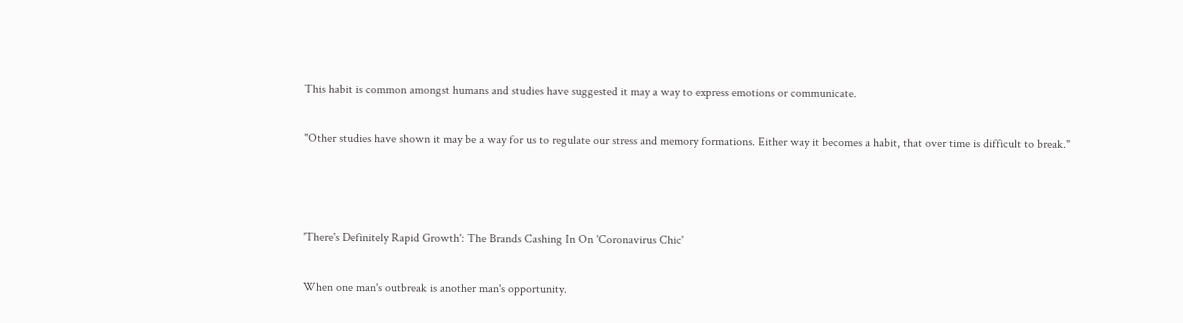This habit is common amongst humans and studies have suggested it may a way to express emotions or communicate.

"Other studies have shown it may be a way for us to regulate our stress and memory formations. Either way it becomes a habit, that over time is difficult to break."



'There's Definitely Rapid Growth': The Brands Cashing In On 'Coronavirus Chic'

When one man's outbreak is another man's opportunity.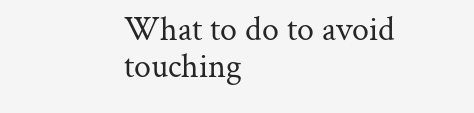What to do to avoid touching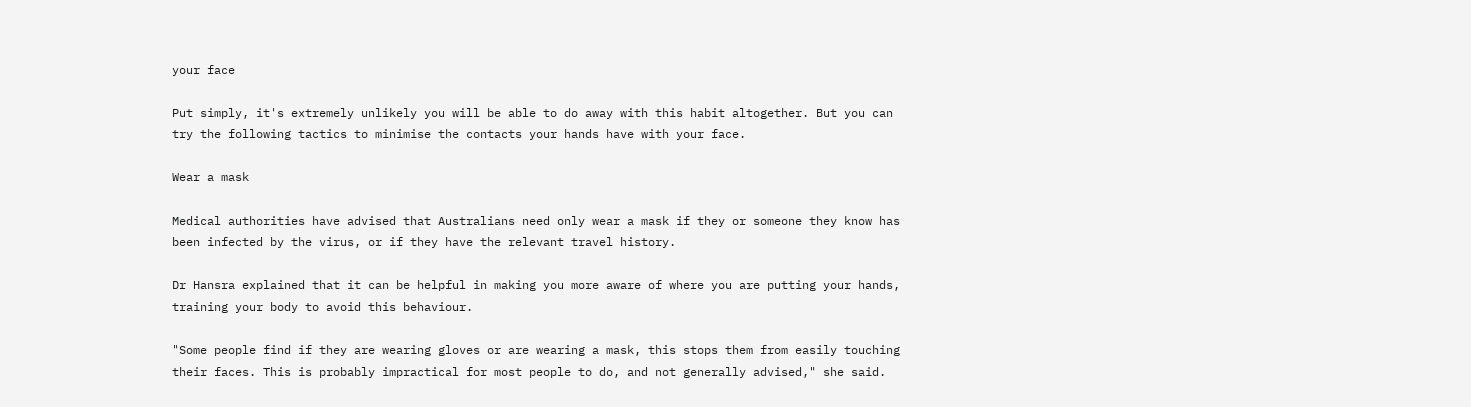your face

Put simply, it's extremely unlikely you will be able to do away with this habit altogether. But you can try the following tactics to minimise the contacts your hands have with your face.

Wear a mask

Medical authorities have advised that Australians need only wear a mask if they or someone they know has been infected by the virus, or if they have the relevant travel history.

Dr Hansra explained that it can be helpful in making you more aware of where you are putting your hands, training your body to avoid this behaviour.

"Some people find if they are wearing gloves or are wearing a mask, this stops them from easily touching their faces. This is probably impractical for most people to do, and not generally advised," she said.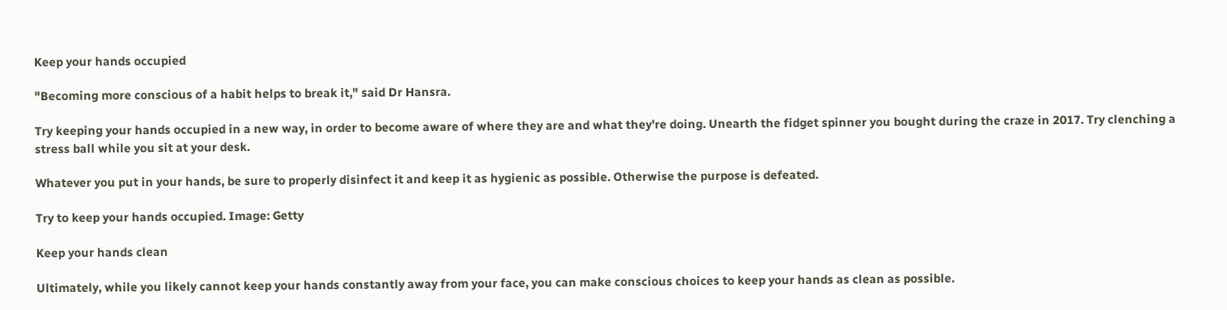Keep your hands occupied

"Becoming more conscious of a habit helps to break it," said Dr Hansra.

Try keeping your hands occupied in a new way, in order to become aware of where they are and what they're doing. Unearth the fidget spinner you bought during the craze in 2017. Try clenching a stress ball while you sit at your desk.

Whatever you put in your hands, be sure to properly disinfect it and keep it as hygienic as possible. Otherwise the purpose is defeated.

Try to keep your hands occupied. Image: Getty

Keep your hands clean

Ultimately, while you likely cannot keep your hands constantly away from your face, you can make conscious choices to keep your hands as clean as possible.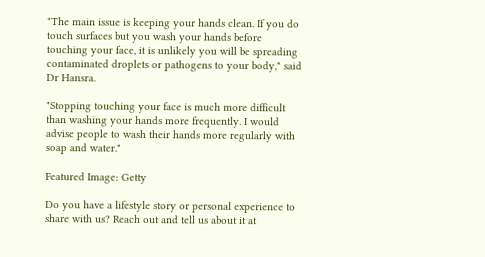"The main issue is keeping your hands clean. If you do touch surfaces but you wash your hands before touching your face, it is unlikely you will be spreading contaminated droplets or pathogens to your body," said Dr Hansra.

"Stopping touching your face is much more difficult than washing your hands more frequently. I would advise people to wash their hands more regularly with soap and water."

Featured Image: Getty

Do you have a lifestyle story or personal experience to share with us? Reach out and tell us about it at